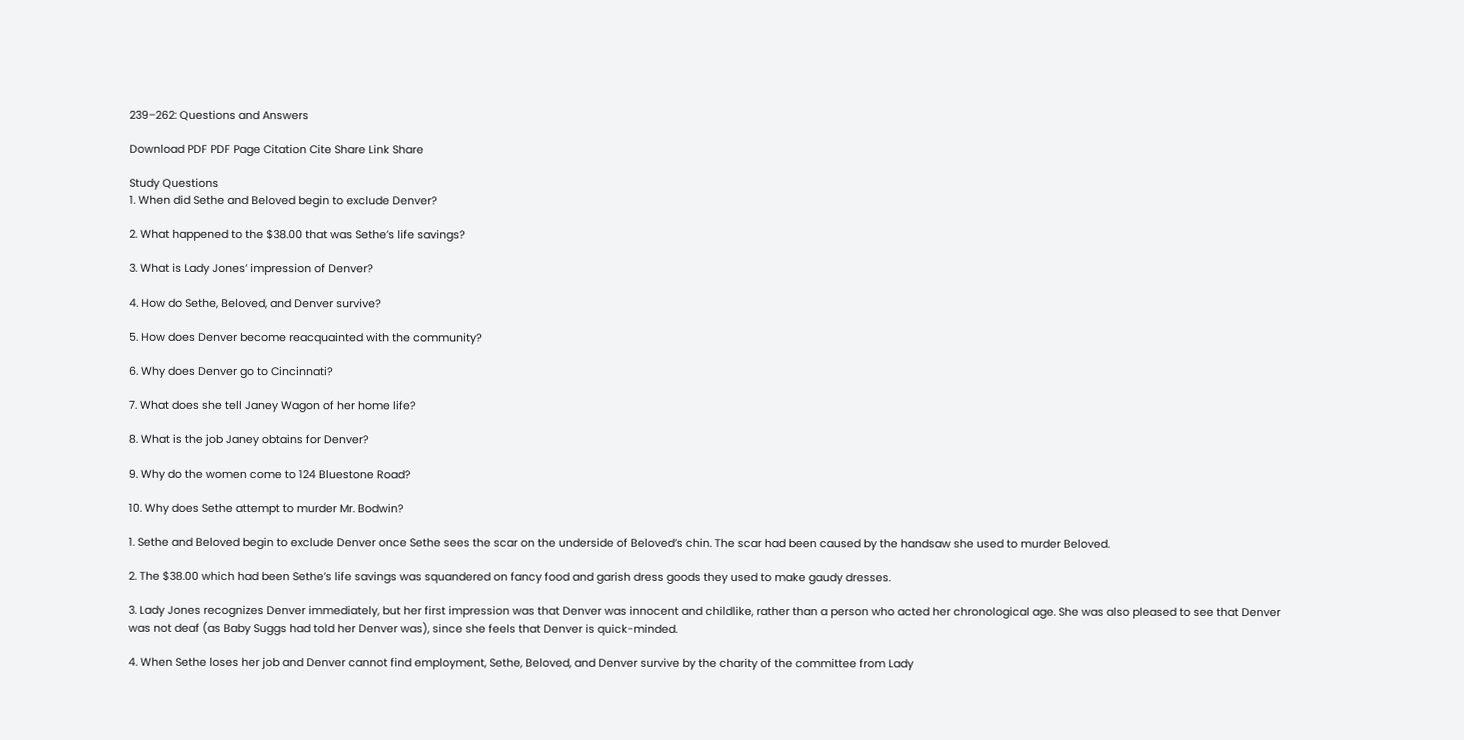239–262: Questions and Answers

Download PDF PDF Page Citation Cite Share Link Share

Study Questions
1. When did Sethe and Beloved begin to exclude Denver?

2. What happened to the $38.00 that was Sethe’s life savings?

3. What is Lady Jones’ impression of Denver?

4. How do Sethe, Beloved, and Denver survive?

5. How does Denver become reacquainted with the community?

6. Why does Denver go to Cincinnati?

7. What does she tell Janey Wagon of her home life?

8. What is the job Janey obtains for Denver?

9. Why do the women come to 124 Bluestone Road?

10. Why does Sethe attempt to murder Mr. Bodwin?

1. Sethe and Beloved begin to exclude Denver once Sethe sees the scar on the underside of Beloved’s chin. The scar had been caused by the handsaw she used to murder Beloved.

2. The $38.00 which had been Sethe’s life savings was squandered on fancy food and garish dress goods they used to make gaudy dresses.

3. Lady Jones recognizes Denver immediately, but her first impression was that Denver was innocent and childlike, rather than a person who acted her chronological age. She was also pleased to see that Denver was not deaf (as Baby Suggs had told her Denver was), since she feels that Denver is quick-minded.

4. When Sethe loses her job and Denver cannot find employment, Sethe, Beloved, and Denver survive by the charity of the committee from Lady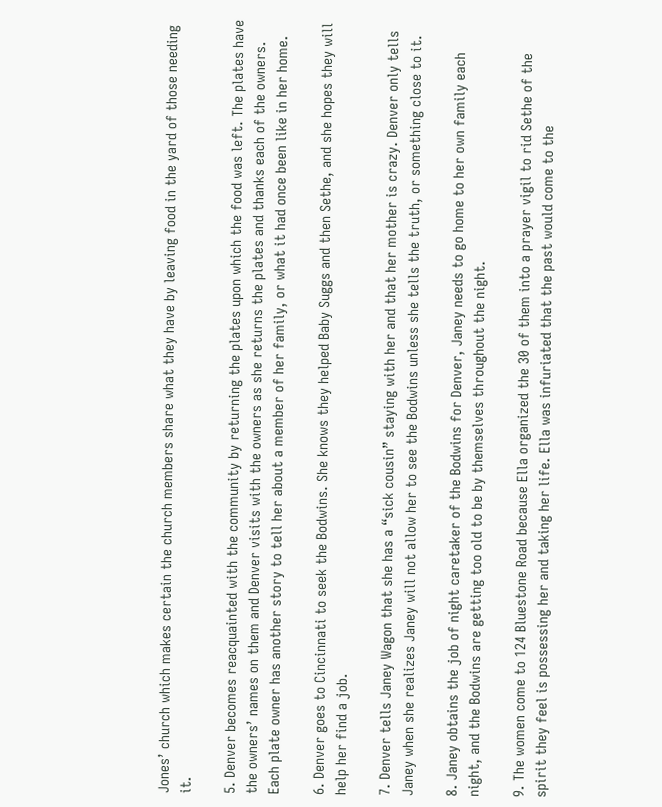Jones’ church which makes certain the church members share what they have by leaving food in the yard of those needing it.

5. Denver becomes reacquainted with the community by returning the plates upon which the food was left. The plates have the owners’ names on them and Denver visits with the owners as she returns the plates and thanks each of the owners. Each plate owner has another story to tell her about a member of her family, or what it had once been like in her home.

6. Denver goes to Cincinnati to seek the Bodwins. She knows they helped Baby Suggs and then Sethe, and she hopes they will help her find a job.

7. Denver tells Janey Wagon that she has a “sick cousin” staying with her and that her mother is crazy. Denver only tells Janey when she realizes Janey will not allow her to see the Bodwins unless she tells the truth, or something close to it.

8. Janey obtains the job of night caretaker of the Bodwins for Denver, Janey needs to go home to her own family each night, and the Bodwins are getting too old to be by themselves throughout the night.

9. The women come to 124 Bluestone Road because Ella organized the 30 of them into a prayer vigil to rid Sethe of the spirit they feel is possessing her and taking her life. Ella was infuriated that the past would come to the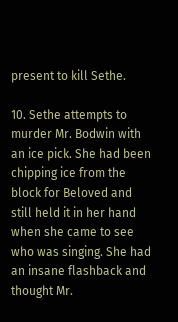present to kill Sethe.

10. Sethe attempts to murder Mr. Bodwin with an ice pick. She had been chipping ice from the block for Beloved and still held it in her hand when she came to see who was singing. She had an insane flashback and thought Mr.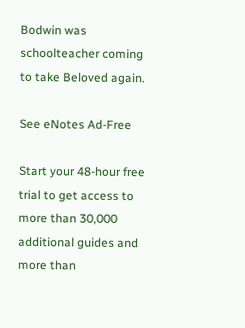Bodwin was schoolteacher coming to take Beloved again.

See eNotes Ad-Free

Start your 48-hour free trial to get access to more than 30,000 additional guides and more than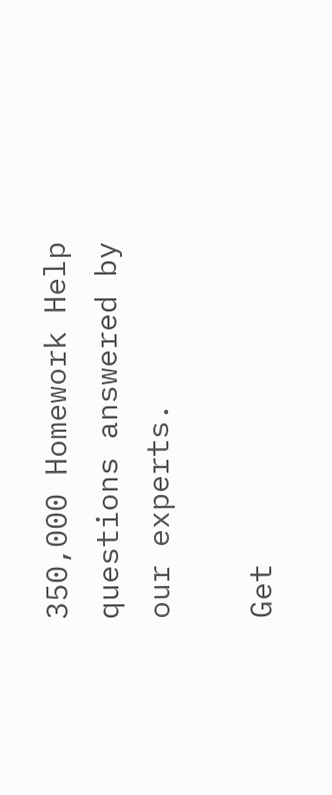350,000 Homework Help questions answered by our experts.

Get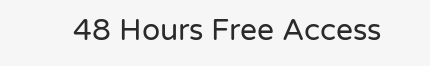48 Hours Free Access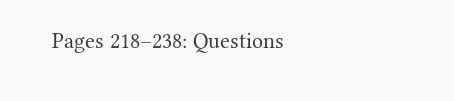Pages 218–238: Questions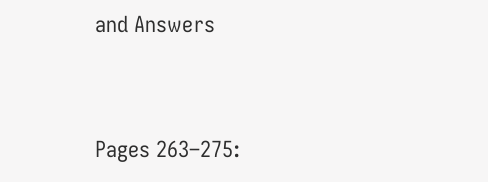and Answers


Pages 263–275: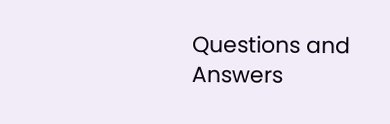Questions and Answers